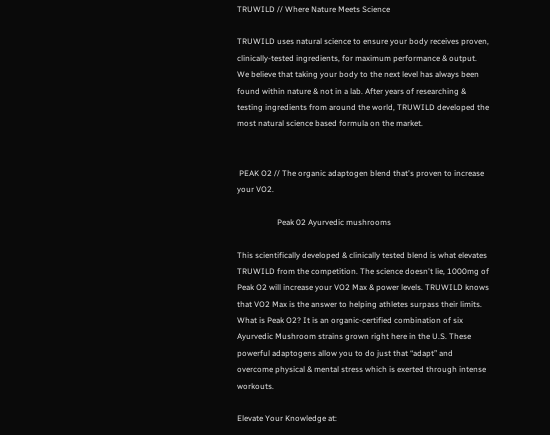TRUWILD // Where Nature Meets Science

TRUWILD uses natural science to ensure your body receives proven, clinically-tested ingredients, for maximum performance & output. We believe that taking your body to the next level has always been found within nature & not in a lab. After years of researching & testing ingredients from around the world, TRUWILD developed the most natural science based formula on the market.


 PEAK O2 // The organic adaptogen blend that's proven to increase your VO2.

                    Peak 02 Ayurvedic mushrooms

This scientifically developed & clinically tested blend is what elevates TRUWILD from the competition. The science doesn't lie, 1000mg of Peak O2 will increase your VO2 Max & power levels. TRUWILD knows that VO2 Max is the answer to helping athletes surpass their limits. What is Peak O2? It is an organic-certified combination of six Ayurvedic Mushroom strains grown right here in the U.S. These powerful adaptogens allow you to do just that “adapt” and overcome physical & mental stress which is exerted through intense workouts.

Elevate Your Knowledge at: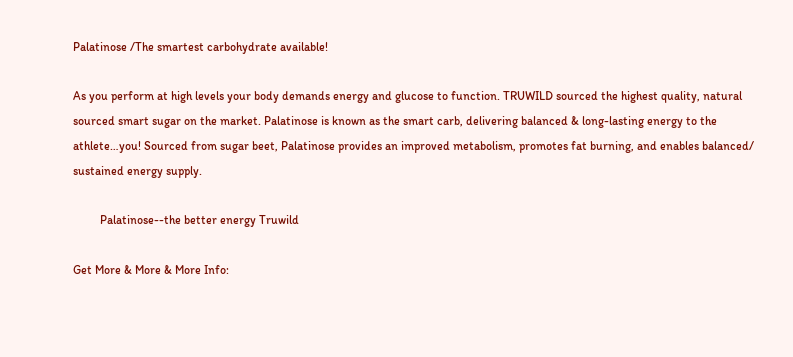Palatinose /The smartest carbohydrate available!

As you perform at high levels your body demands energy and glucose to function. TRUWILD sourced the highest quality, natural sourced smart sugar on the market. Palatinose is known as the smart carb, delivering balanced & long-lasting energy to the athlete…you! Sourced from sugar beet, Palatinose provides an improved metabolism, promotes fat burning, and enables balanced/ sustained energy supply.

         Palatinose--the better energy Truwild

Get More & More & More Info: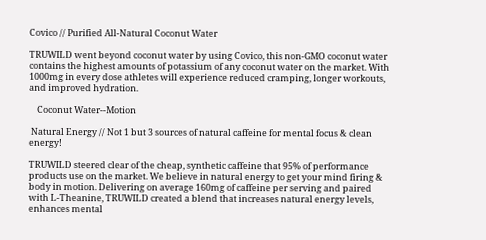Covico // Purified All-Natural Coconut Water

TRUWILD went beyond coconut water by using Covico, this non-GMO coconut water contains the highest amounts of potassium of any coconut water on the market. With 1000mg in every dose athletes will experience reduced cramping, longer workouts, and improved hydration.

    Coconut Water--Motion

 Natural Energy // Not 1 but 3 sources of natural caffeine for mental focus & clean energy!

TRUWILD steered clear of the cheap, synthetic caffeine that 95% of performance products use on the market. We believe in natural energy to get your mind firing & body in motion. Delivering on average 160mg of caffeine per serving and paired with L-Theanine, TRUWILD created a blend that increases natural energy levels, enhances mental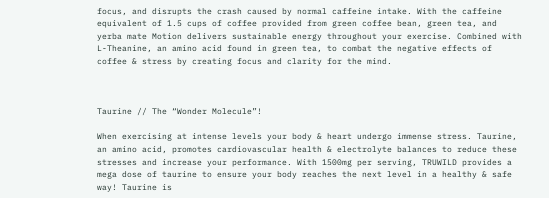focus, and disrupts the crash caused by normal caffeine intake. With the caffeine equivalent of 1.5 cups of coffee provided from green coffee bean, green tea, and yerba mate Motion delivers sustainable energy throughout your exercise. Combined with L-Theanine, an amino acid found in green tea, to combat the negative effects of coffee & stress by creating focus and clarity for the mind.



Taurine // The “Wonder Molecule”!

When exercising at intense levels your body & heart undergo immense stress. Taurine, an amino acid, promotes cardiovascular health & electrolyte balances to reduce these stresses and increase your performance. With 1500mg per serving, TRUWILD provides a mega dose of taurine to ensure your body reaches the next level in a healthy & safe way! Taurine is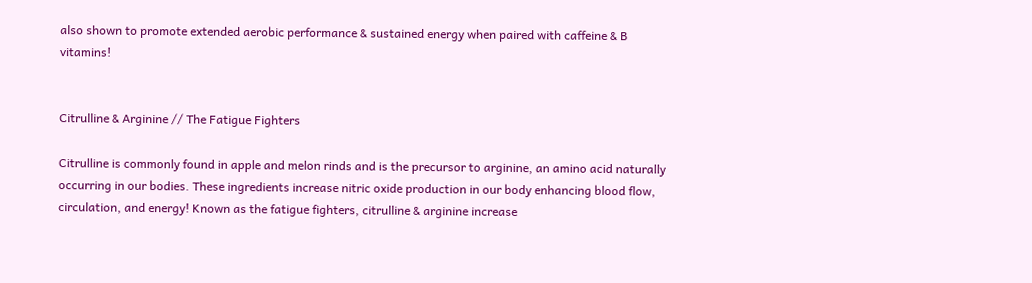also shown to promote extended aerobic performance & sustained energy when paired with caffeine & B vitamins!


Citrulline & Arginine // The Fatigue Fighters

Citrulline is commonly found in apple and melon rinds and is the precursor to arginine, an amino acid naturally occurring in our bodies. These ingredients increase nitric oxide production in our body enhancing blood flow, circulation, and energy! Known as the fatigue fighters, citrulline & arginine increase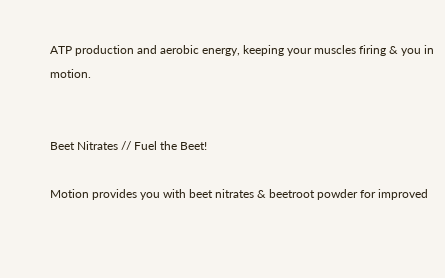ATP production and aerobic energy, keeping your muscles firing & you in motion.


Beet Nitrates // Fuel the Beet!

Motion provides you with beet nitrates & beetroot powder for improved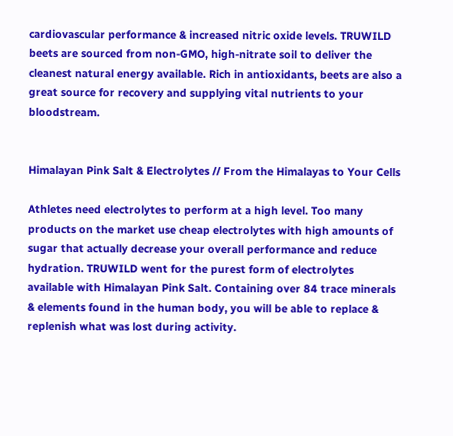cardiovascular performance & increased nitric oxide levels. TRUWILD beets are sourced from non-GMO, high-nitrate soil to deliver the cleanest natural energy available. Rich in antioxidants, beets are also a great source for recovery and supplying vital nutrients to your bloodstream.


Himalayan Pink Salt & Electrolytes // From the Himalayas to Your Cells

Athletes need electrolytes to perform at a high level. Too many products on the market use cheap electrolytes with high amounts of sugar that actually decrease your overall performance and reduce hydration. TRUWILD went for the purest form of electrolytes available with Himalayan Pink Salt. Containing over 84 trace minerals & elements found in the human body, you will be able to replace & replenish what was lost during activity.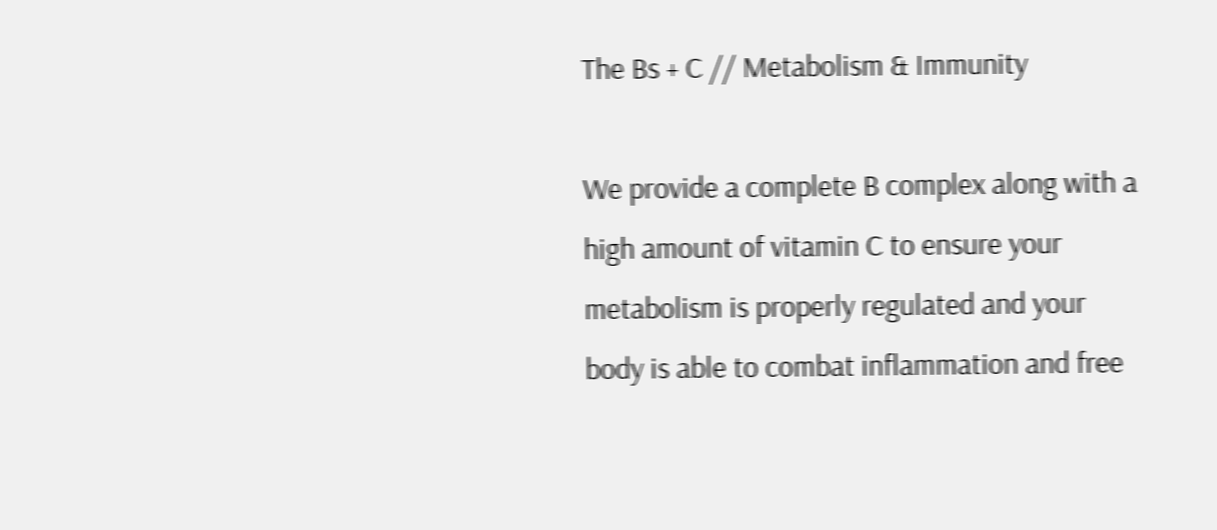The Bs + C // Metabolism & Immunity

We provide a complete B complex along with a high amount of vitamin C to ensure your metabolism is properly regulated and your body is able to combat inflammation and free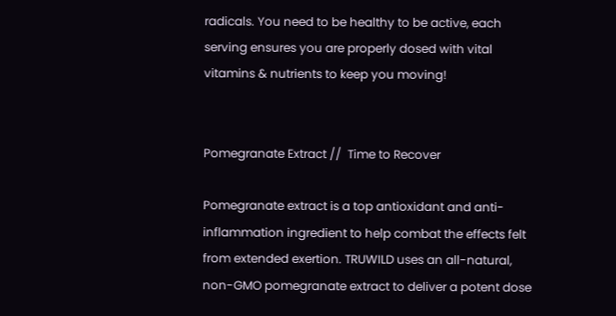radicals. You need to be healthy to be active, each serving ensures you are properly dosed with vital vitamins & nutrients to keep you moving!


Pomegranate Extract //  Time to Recover

Pomegranate extract is a top antioxidant and anti-inflammation ingredient to help combat the effects felt from extended exertion. TRUWILD uses an all-natural, non-GMO pomegranate extract to deliver a potent dose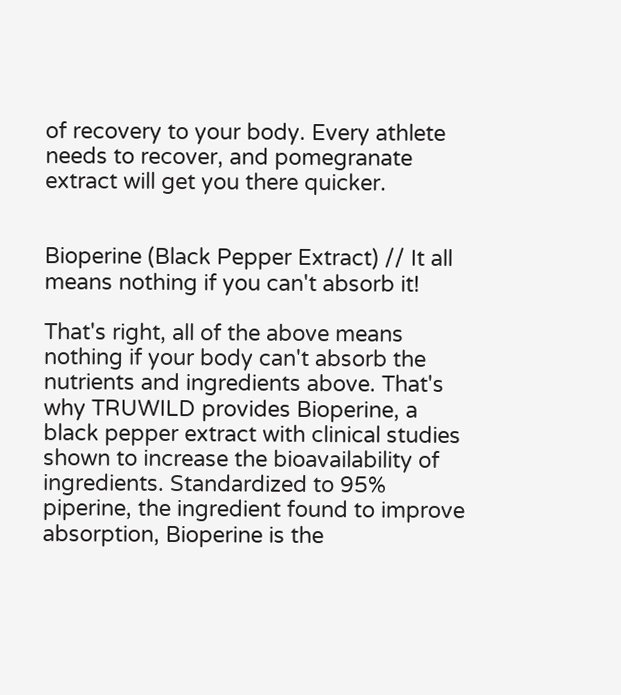of recovery to your body. Every athlete needs to recover, and pomegranate extract will get you there quicker.


Bioperine (Black Pepper Extract) // It all means nothing if you can't absorb it!

That's right, all of the above means nothing if your body can't absorb the nutrients and ingredients above. That's why TRUWILD provides Bioperine, a black pepper extract with clinical studies shown to increase the bioavailability of ingredients. Standardized to 95% piperine, the ingredient found to improve absorption, Bioperine is the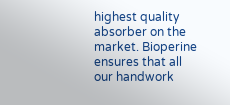highest quality absorber on the market. Bioperine ensures that all our handwork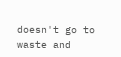doesn't go to waste and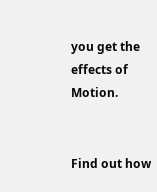you get the effects of Motion.


Find out how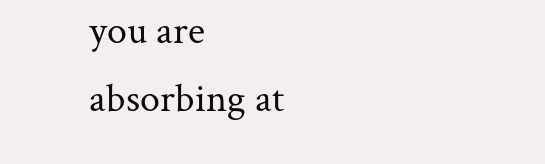you are absorbing at